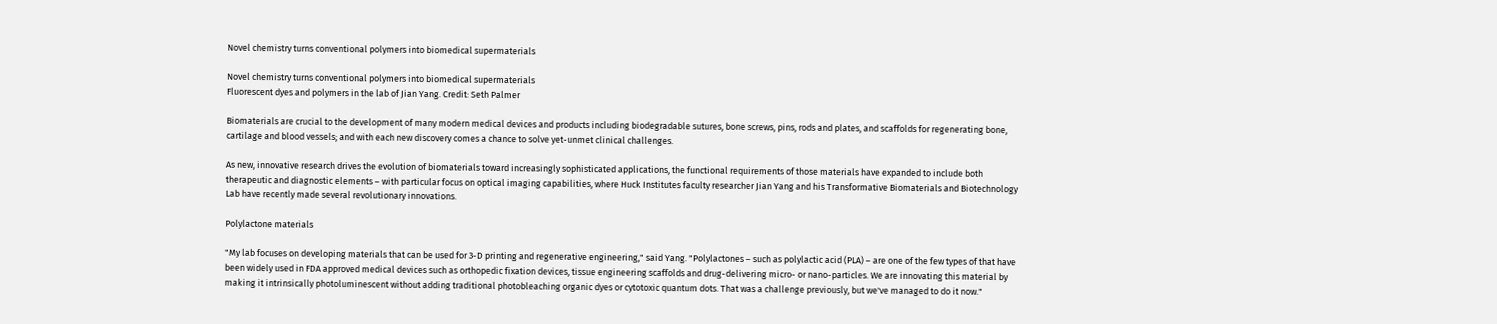Novel chemistry turns conventional polymers into biomedical supermaterials

Novel chemistry turns conventional polymers into biomedical supermaterials
Fluorescent dyes and polymers in the lab of Jian Yang. Credit: Seth Palmer

Biomaterials are crucial to the development of many modern medical devices and products including biodegradable sutures, bone screws, pins, rods and plates, and scaffolds for regenerating bone, cartilage and blood vessels; and with each new discovery comes a chance to solve yet-unmet clinical challenges.

As new, innovative research drives the evolution of biomaterials toward increasingly sophisticated applications, the functional requirements of those materials have expanded to include both therapeutic and diagnostic elements – with particular focus on optical imaging capabilities, where Huck Institutes faculty researcher Jian Yang and his Transformative Biomaterials and Biotechnology Lab have recently made several revolutionary innovations.

Polylactone materials

"My lab focuses on developing materials that can be used for 3-D printing and regenerative engineering," said Yang. "Polylactones – such as polylactic acid (PLA) – are one of the few types of that have been widely used in FDA approved medical devices such as orthopedic fixation devices, tissue engineering scaffolds and drug-delivering micro- or nano-particles. We are innovating this material by making it intrinsically photoluminescent without adding traditional photobleaching organic dyes or cytotoxic quantum dots. That was a challenge previously, but we've managed to do it now."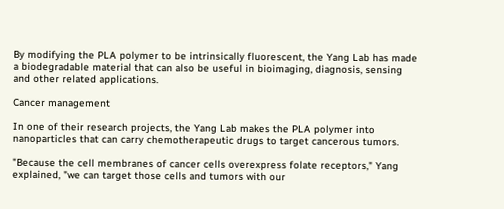By modifying the PLA polymer to be intrinsically fluorescent, the Yang Lab has made a biodegradable material that can also be useful in bioimaging, diagnosis, sensing and other related applications.

Cancer management

In one of their research projects, the Yang Lab makes the PLA polymer into nanoparticles that can carry chemotherapeutic drugs to target cancerous tumors.

"Because the cell membranes of cancer cells overexpress folate receptors," Yang explained, "we can target those cells and tumors with our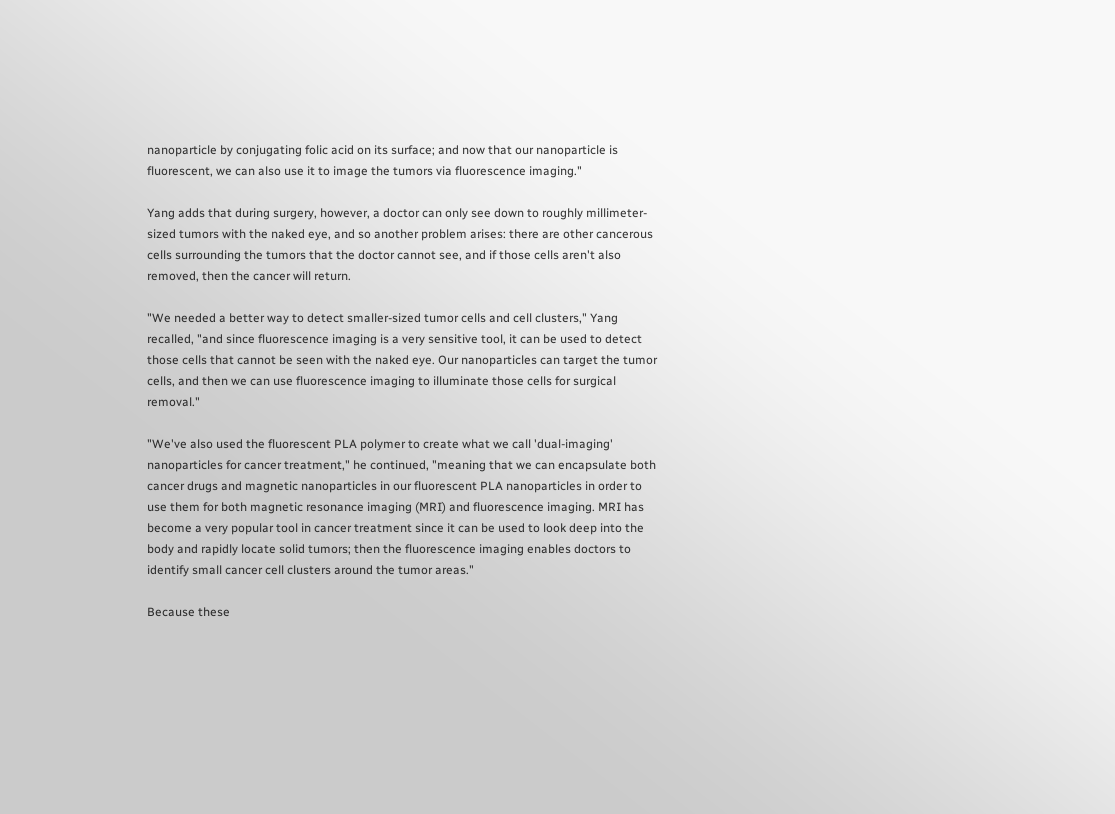nanoparticle by conjugating folic acid on its surface; and now that our nanoparticle is fluorescent, we can also use it to image the tumors via fluorescence imaging."

Yang adds that during surgery, however, a doctor can only see down to roughly millimeter-sized tumors with the naked eye, and so another problem arises: there are other cancerous cells surrounding the tumors that the doctor cannot see, and if those cells aren't also removed, then the cancer will return.

"We needed a better way to detect smaller-sized tumor cells and cell clusters," Yang recalled, "and since fluorescence imaging is a very sensitive tool, it can be used to detect those cells that cannot be seen with the naked eye. Our nanoparticles can target the tumor cells, and then we can use fluorescence imaging to illuminate those cells for surgical removal."

"We've also used the fluorescent PLA polymer to create what we call 'dual-imaging' nanoparticles for cancer treatment," he continued, "meaning that we can encapsulate both cancer drugs and magnetic nanoparticles in our fluorescent PLA nanoparticles in order to use them for both magnetic resonance imaging (MRI) and fluorescence imaging. MRI has become a very popular tool in cancer treatment since it can be used to look deep into the body and rapidly locate solid tumors; then the fluorescence imaging enables doctors to identify small cancer cell clusters around the tumor areas."

Because these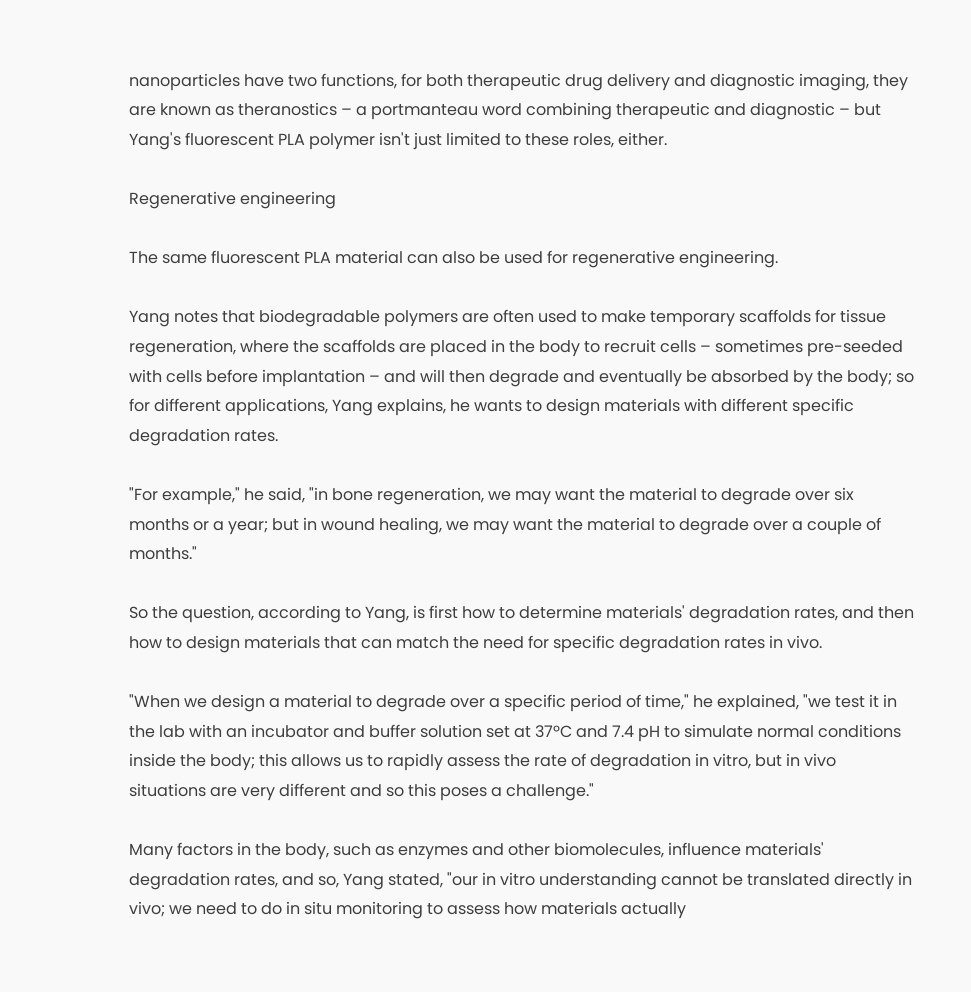nanoparticles have two functions, for both therapeutic drug delivery and diagnostic imaging, they are known as theranostics – a portmanteau word combining therapeutic and diagnostic – but Yang's fluorescent PLA polymer isn't just limited to these roles, either.

Regenerative engineering

The same fluorescent PLA material can also be used for regenerative engineering.

Yang notes that biodegradable polymers are often used to make temporary scaffolds for tissue regeneration, where the scaffolds are placed in the body to recruit cells – sometimes pre-seeded with cells before implantation – and will then degrade and eventually be absorbed by the body; so for different applications, Yang explains, he wants to design materials with different specific degradation rates.

"For example," he said, "in bone regeneration, we may want the material to degrade over six months or a year; but in wound healing, we may want the material to degrade over a couple of months."

So the question, according to Yang, is first how to determine materials' degradation rates, and then how to design materials that can match the need for specific degradation rates in vivo.

"When we design a material to degrade over a specific period of time," he explained, "we test it in the lab with an incubator and buffer solution set at 37ºC and 7.4 pH to simulate normal conditions inside the body; this allows us to rapidly assess the rate of degradation in vitro, but in vivo situations are very different and so this poses a challenge."

Many factors in the body, such as enzymes and other biomolecules, influence materials' degradation rates, and so, Yang stated, "our in vitro understanding cannot be translated directly in vivo; we need to do in situ monitoring to assess how materials actually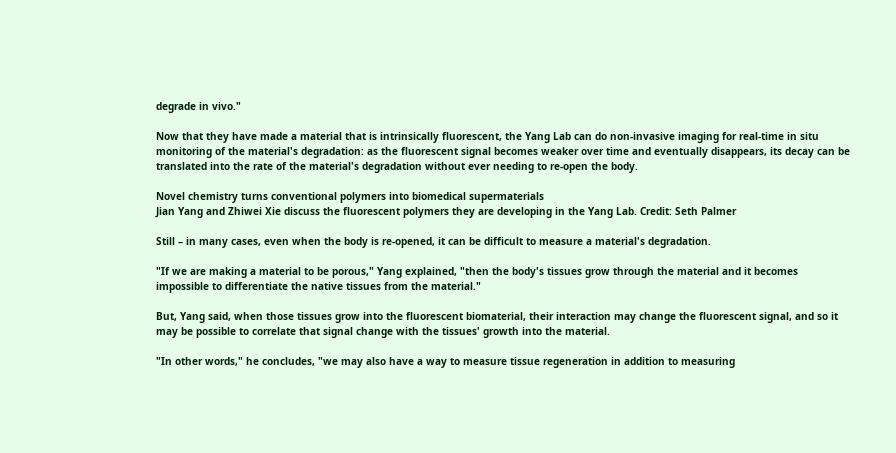degrade in vivo."

Now that they have made a material that is intrinsically fluorescent, the Yang Lab can do non-invasive imaging for real-time in situ monitoring of the material's degradation: as the fluorescent signal becomes weaker over time and eventually disappears, its decay can be translated into the rate of the material's degradation without ever needing to re-open the body.

Novel chemistry turns conventional polymers into biomedical supermaterials
Jian Yang and Zhiwei Xie discuss the fluorescent polymers they are developing in the Yang Lab. Credit: Seth Palmer

Still – in many cases, even when the body is re-opened, it can be difficult to measure a material's degradation.

"If we are making a material to be porous," Yang explained, "then the body's tissues grow through the material and it becomes impossible to differentiate the native tissues from the material."

But, Yang said, when those tissues grow into the fluorescent biomaterial, their interaction may change the fluorescent signal, and so it may be possible to correlate that signal change with the tissues' growth into the material.

"In other words," he concludes, "we may also have a way to measure tissue regeneration in addition to measuring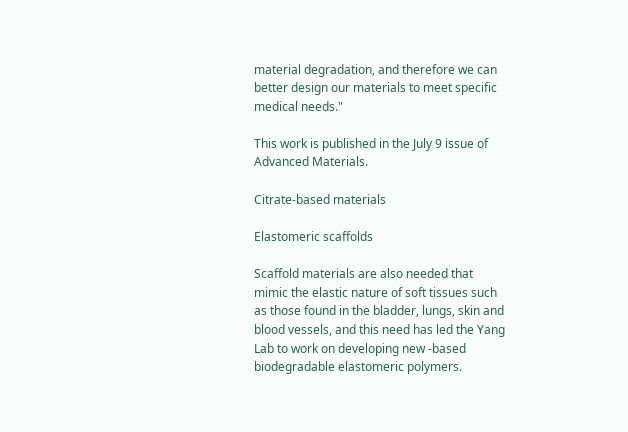material degradation, and therefore we can better design our materials to meet specific medical needs."

This work is published in the July 9 issue of Advanced Materials.

Citrate-based materials

Elastomeric scaffolds

Scaffold materials are also needed that mimic the elastic nature of soft tissues such as those found in the bladder, lungs, skin and blood vessels, and this need has led the Yang Lab to work on developing new -based biodegradable elastomeric polymers.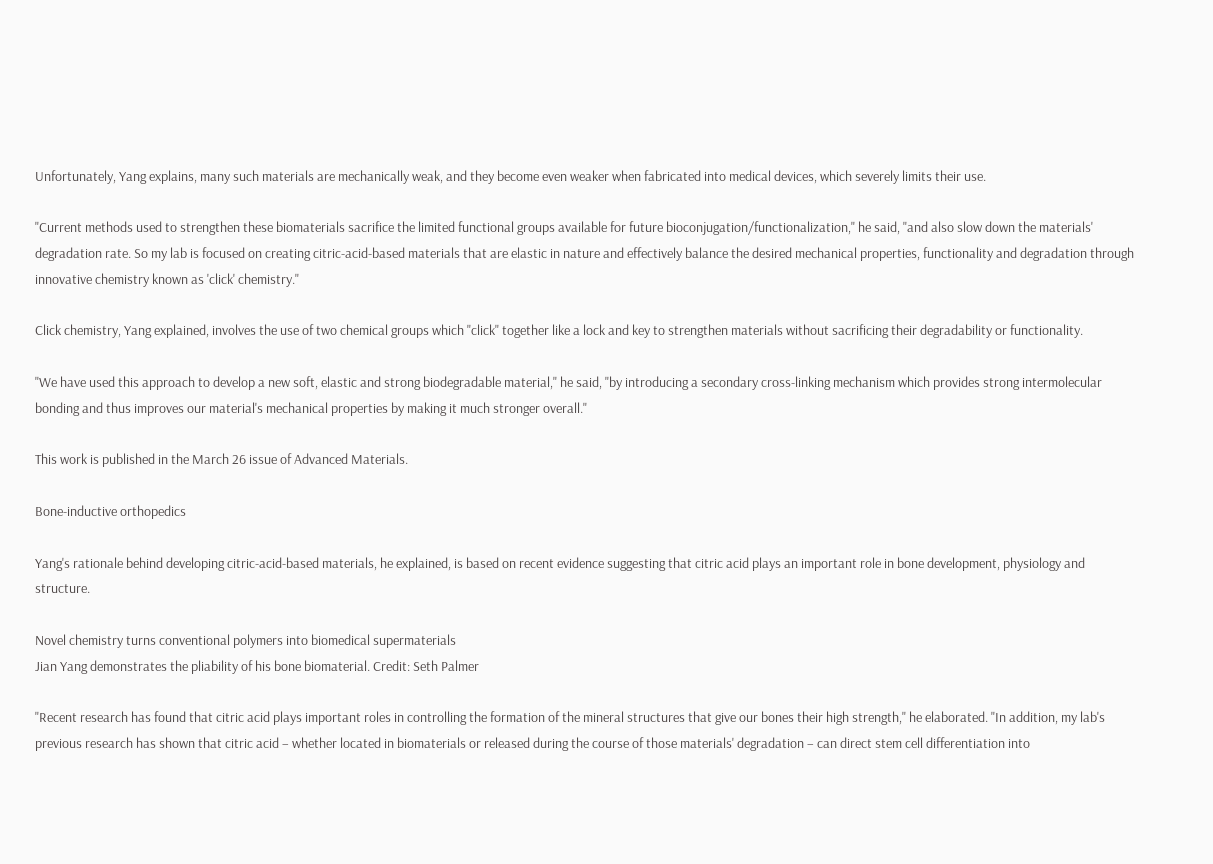Unfortunately, Yang explains, many such materials are mechanically weak, and they become even weaker when fabricated into medical devices, which severely limits their use.

"Current methods used to strengthen these biomaterials sacrifice the limited functional groups available for future bioconjugation/functionalization," he said, "and also slow down the materials' degradation rate. So my lab is focused on creating citric-acid-based materials that are elastic in nature and effectively balance the desired mechanical properties, functionality and degradation through innovative chemistry known as 'click' chemistry."

Click chemistry, Yang explained, involves the use of two chemical groups which "click" together like a lock and key to strengthen materials without sacrificing their degradability or functionality.

"We have used this approach to develop a new soft, elastic and strong biodegradable material," he said, "by introducing a secondary cross-linking mechanism which provides strong intermolecular bonding and thus improves our material's mechanical properties by making it much stronger overall."

This work is published in the March 26 issue of Advanced Materials.

Bone-inductive orthopedics

Yang's rationale behind developing citric-acid-based materials, he explained, is based on recent evidence suggesting that citric acid plays an important role in bone development, physiology and structure.

Novel chemistry turns conventional polymers into biomedical supermaterials
Jian Yang demonstrates the pliability of his bone biomaterial. Credit: Seth Palmer

"Recent research has found that citric acid plays important roles in controlling the formation of the mineral structures that give our bones their high strength," he elaborated. "In addition, my lab's previous research has shown that citric acid – whether located in biomaterials or released during the course of those materials' degradation – can direct stem cell differentiation into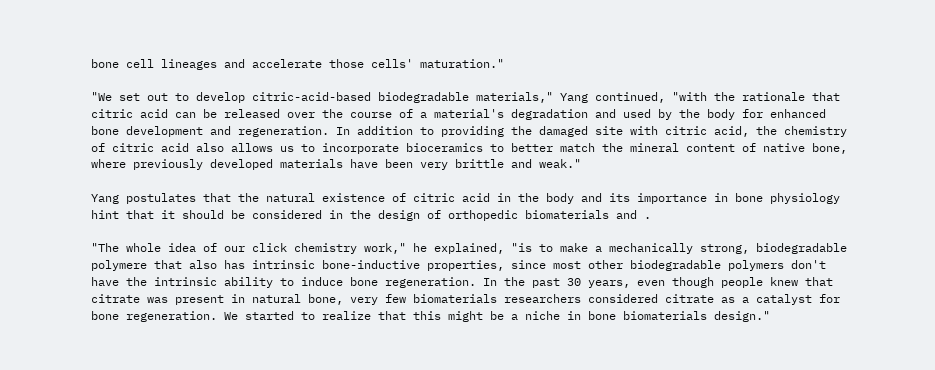bone cell lineages and accelerate those cells' maturation."

"We set out to develop citric-acid-based biodegradable materials," Yang continued, "with the rationale that citric acid can be released over the course of a material's degradation and used by the body for enhanced bone development and regeneration. In addition to providing the damaged site with citric acid, the chemistry of citric acid also allows us to incorporate bioceramics to better match the mineral content of native bone, where previously developed materials have been very brittle and weak."

Yang postulates that the natural existence of citric acid in the body and its importance in bone physiology hint that it should be considered in the design of orthopedic biomaterials and .

"The whole idea of our click chemistry work," he explained, "is to make a mechanically strong, biodegradable polymere that also has intrinsic bone-inductive properties, since most other biodegradable polymers don't have the intrinsic ability to induce bone regeneration. In the past 30 years, even though people knew that citrate was present in natural bone, very few biomaterials researchers considered citrate as a catalyst for bone regeneration. We started to realize that this might be a niche in bone biomaterials design."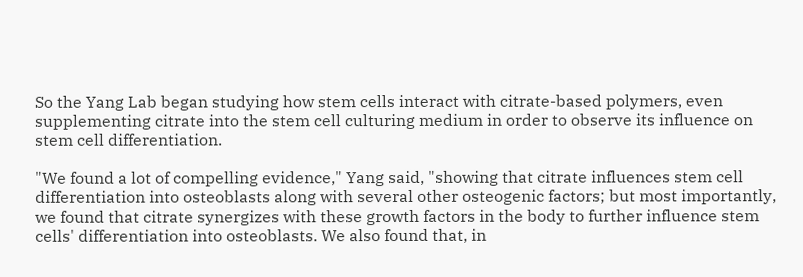So the Yang Lab began studying how stem cells interact with citrate-based polymers, even supplementing citrate into the stem cell culturing medium in order to observe its influence on stem cell differentiation.

"We found a lot of compelling evidence," Yang said, "showing that citrate influences stem cell differentiation into osteoblasts along with several other osteogenic factors; but most importantly, we found that citrate synergizes with these growth factors in the body to further influence stem cells' differentiation into osteoblasts. We also found that, in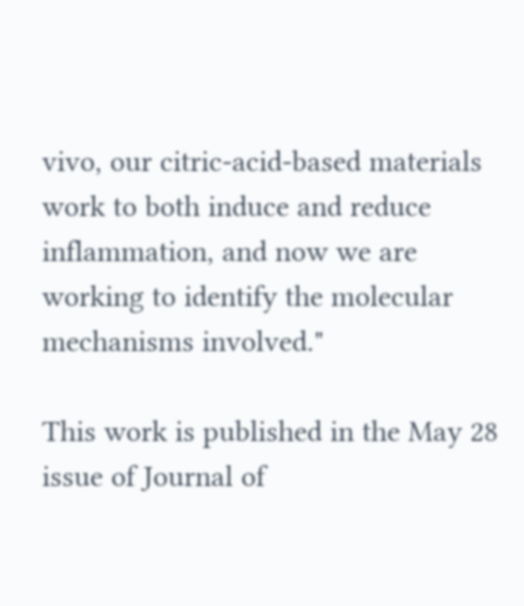vivo, our citric-acid-based materials work to both induce and reduce inflammation, and now we are working to identify the molecular mechanisms involved."

This work is published in the May 28 issue of Journal of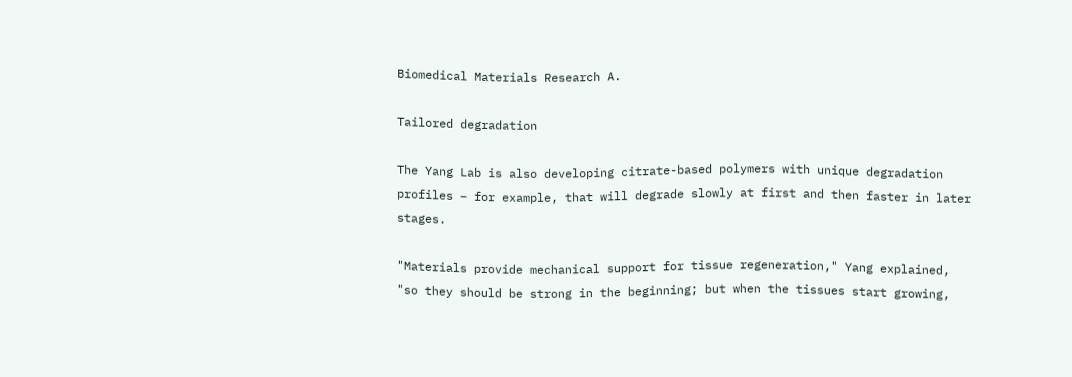Biomedical Materials Research A.

Tailored degradation

The Yang Lab is also developing citrate-based polymers with unique degradation profiles – for example, that will degrade slowly at first and then faster in later stages.

"Materials provide mechanical support for tissue regeneration," Yang explained, "so they should be strong in the beginning; but when the tissues start growing,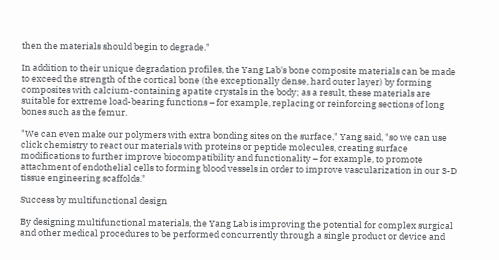then the materials should begin to degrade."

In addition to their unique degradation profiles, the Yang Lab's bone composite materials can be made to exceed the strength of the cortical bone (the exceptionally dense, hard outer layer) by forming composites with calcium-containing apatite crystals in the body; as a result, these materials are suitable for extreme load-bearing functions – for example, replacing or reinforcing sections of long bones such as the femur.

"We can even make our polymers with extra bonding sites on the surface," Yang said, "so we can use click chemistry to react our materials with proteins or peptide molecules, creating surface modifications to further improve biocompatibility and functionality – for example, to promote attachment of endothelial cells to forming blood vessels in order to improve vascularization in our 3-D tissue engineering scaffolds."

Success by multifunctional design

By designing multifunctional materials, the Yang Lab is improving the potential for complex surgical and other medical procedures to be performed concurrently through a single product or device and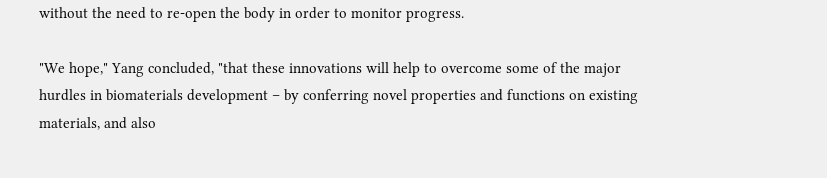without the need to re-open the body in order to monitor progress.

"We hope," Yang concluded, "that these innovations will help to overcome some of the major hurdles in biomaterials development – by conferring novel properties and functions on existing materials, and also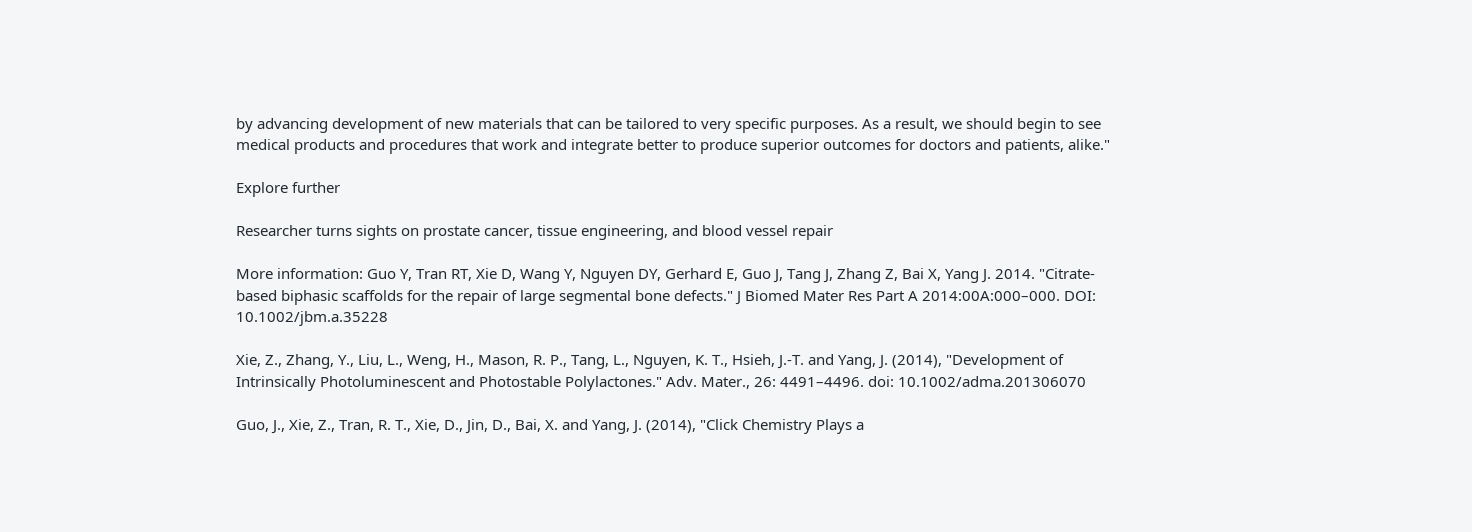by advancing development of new materials that can be tailored to very specific purposes. As a result, we should begin to see medical products and procedures that work and integrate better to produce superior outcomes for doctors and patients, alike."

Explore further

Researcher turns sights on prostate cancer, tissue engineering, and blood vessel repair

More information: Guo Y, Tran RT, Xie D, Wang Y, Nguyen DY, Gerhard E, Guo J, Tang J, Zhang Z, Bai X, Yang J. 2014. "Citrate-based biphasic scaffolds for the repair of large segmental bone defects." J Biomed Mater Res Part A 2014:00A:000–000. DOI: 10.1002/jbm.a.35228

Xie, Z., Zhang, Y., Liu, L., Weng, H., Mason, R. P., Tang, L., Nguyen, K. T., Hsieh, J.-T. and Yang, J. (2014), "Development of Intrinsically Photoluminescent and Photostable Polylactones." Adv. Mater., 26: 4491–4496. doi: 10.1002/adma.201306070

Guo, J., Xie, Z., Tran, R. T., Xie, D., Jin, D., Bai, X. and Yang, J. (2014), "Click Chemistry Plays a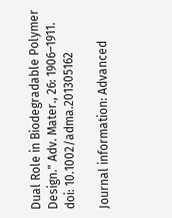Dual Role in Biodegradable Polymer Design." Adv. Mater., 26: 1906–1911. doi: 10.1002/adma.201305162

Journal information: Advanced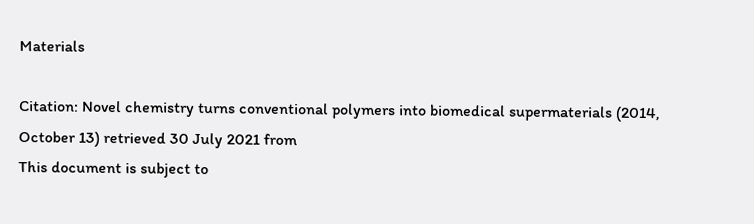Materials

Citation: Novel chemistry turns conventional polymers into biomedical supermaterials (2014, October 13) retrieved 30 July 2021 from
This document is subject to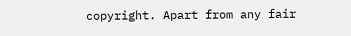copyright. Apart from any fair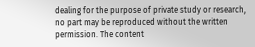dealing for the purpose of private study or research, no part may be reproduced without the written permission. The content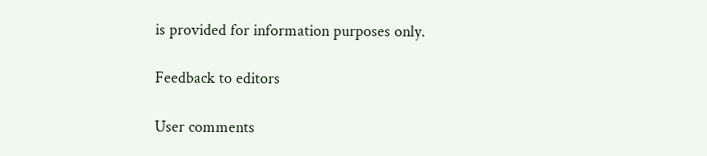is provided for information purposes only.

Feedback to editors

User comments